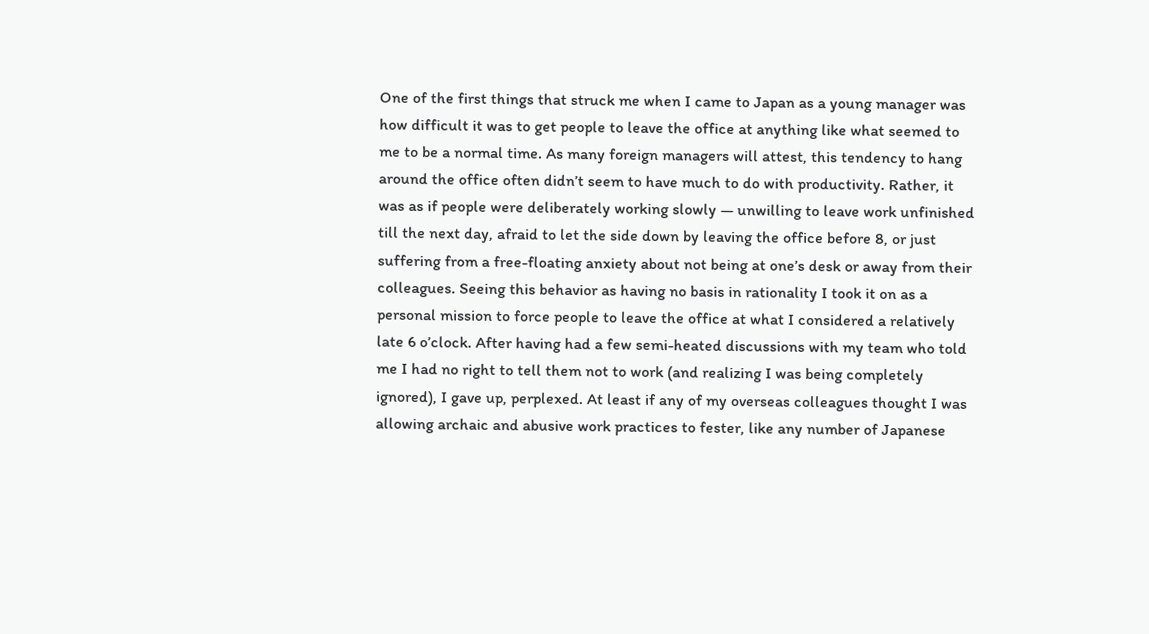One of the first things that struck me when I came to Japan as a young manager was how difficult it was to get people to leave the office at anything like what seemed to me to be a normal time. As many foreign managers will attest, this tendency to hang around the office often didn’t seem to have much to do with productivity. Rather, it was as if people were deliberately working slowly — unwilling to leave work unfinished till the next day, afraid to let the side down by leaving the office before 8, or just suffering from a free-floating anxiety about not being at one’s desk or away from their colleagues. Seeing this behavior as having no basis in rationality I took it on as a personal mission to force people to leave the office at what I considered a relatively late 6 o’clock. After having had a few semi-heated discussions with my team who told me I had no right to tell them not to work (and realizing I was being completely ignored), I gave up, perplexed. At least if any of my overseas colleagues thought I was allowing archaic and abusive work practices to fester, like any number of Japanese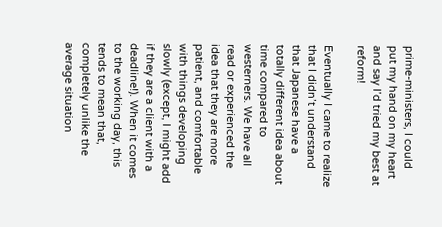prime-ministers, I could put my hand on my heart and say I’d tried my best at reform!

Eventually I came to realize that I didn’t understand that Japanese have a totally different idea about time compared to westerners. We have all read or experienced the idea that they are more patient, and comfortable with things developing slowly (except, I might add if they are a client with a deadline!). When it comes to the working day, this tends to mean that, completely unlike the average situation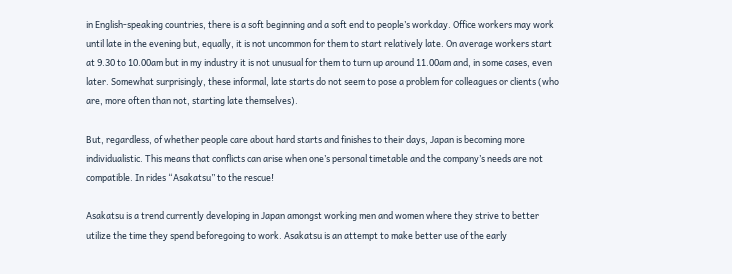in English-speaking countries, there is a soft beginning and a soft end to people’s workday. Office workers may work until late in the evening but, equally, it is not uncommon for them to start relatively late. On average workers start at 9.30 to 10.00am but in my industry it is not unusual for them to turn up around 11.00am and, in some cases, even later. Somewhat surprisingly, these informal, late starts do not seem to pose a problem for colleagues or clients (who are, more often than not, starting late themselves).

But, regardless, of whether people care about hard starts and finishes to their days, Japan is becoming more individualistic. This means that conflicts can arise when one’s personal timetable and the company’s needs are not compatible. In rides “Asakatsu” to the rescue!

Asakatsu is a trend currently developing in Japan amongst working men and women where they strive to better utilize the time they spend beforegoing to work. Asakatsu is an attempt to make better use of the early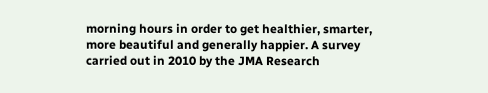morning hours in order to get healthier, smarter, more beautiful and generally happier. A survey carried out in 2010 by the JMA Research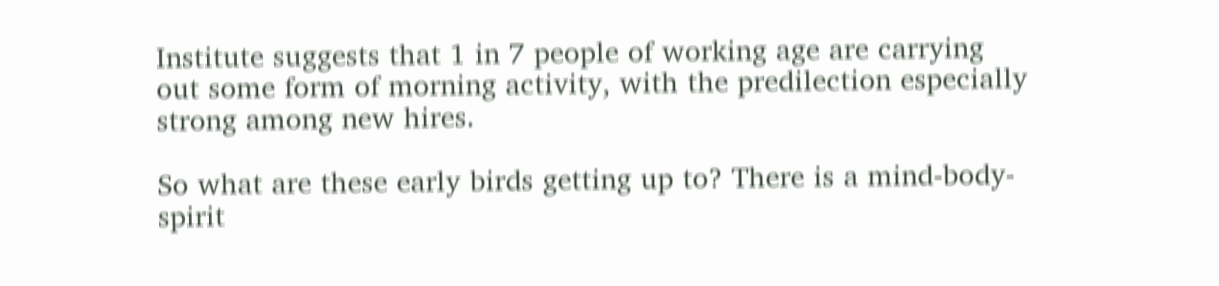Institute suggests that 1 in 7 people of working age are carrying out some form of morning activity, with the predilection especially strong among new hires.

So what are these early birds getting up to? There is a mind-body-spirit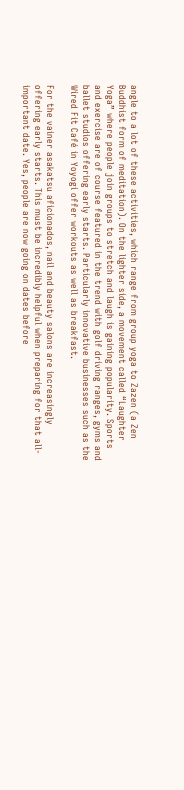angle to a lot of these activities, which range from group yoga to Zazen (a Zen Buddhist form of meditation). On the lighter side, a movement called “Laughter Yoga” where people join groups to stretch and laugh is gaining popularity. Sports and exercise are of course featured in the trend with golf driving ranges, gyms and ballet studios offering early starts. Particularly innovative businesses such as the Wired Fit Café in Yoyogi offer workouts as well as breakfast.

For the vainer asakatsu aficionados, nail and beauty salons are increasingly offering early starts. This must be incredibly helpful when preparing for that all-important date. Yes, people are now going on dates before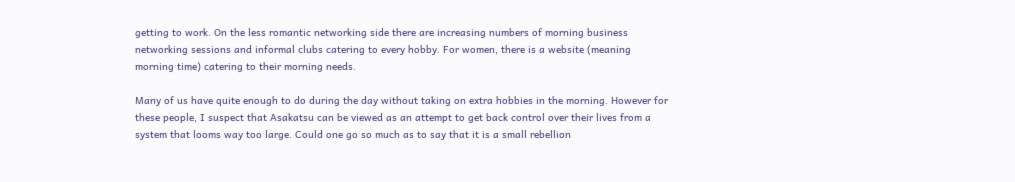getting to work. On the less romantic networking side there are increasing numbers of morning business networking sessions and informal clubs catering to every hobby. For women, there is a website (meaning morning time) catering to their morning needs.

Many of us have quite enough to do during the day without taking on extra hobbies in the morning. However for these people, I suspect that Asakatsu can be viewed as an attempt to get back control over their lives from a system that looms way too large. Could one go so much as to say that it is a small rebellion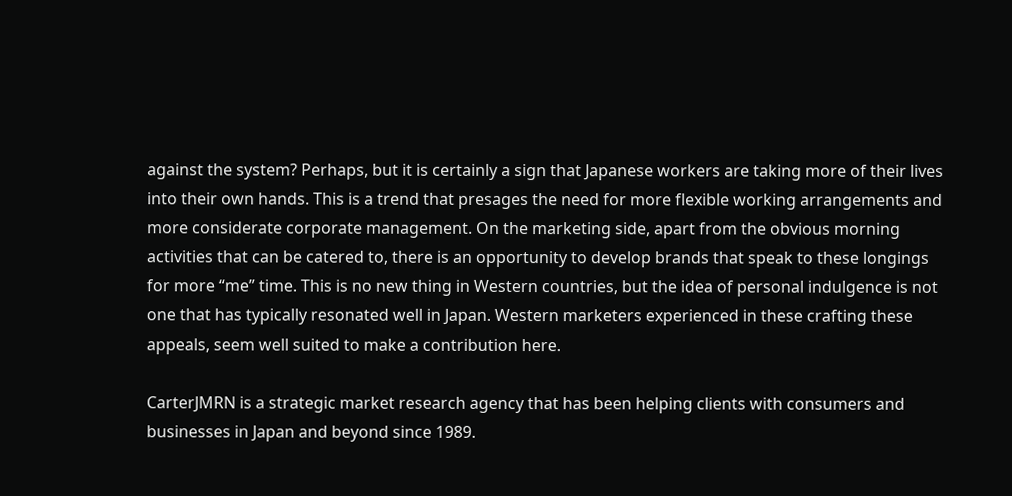against the system? Perhaps, but it is certainly a sign that Japanese workers are taking more of their lives into their own hands. This is a trend that presages the need for more flexible working arrangements and more considerate corporate management. On the marketing side, apart from the obvious morning activities that can be catered to, there is an opportunity to develop brands that speak to these longings for more “me” time. This is no new thing in Western countries, but the idea of personal indulgence is not one that has typically resonated well in Japan. Western marketers experienced in these crafting these appeals, seem well suited to make a contribution here.

CarterJMRN is a strategic market research agency that has been helping clients with consumers and businesses in Japan and beyond since 1989.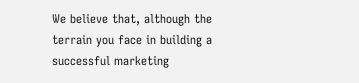We believe that, although the terrain you face in building a successful marketing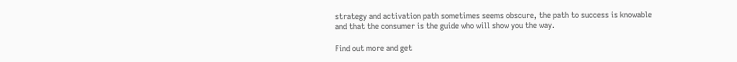strategy and activation path sometimes seems obscure, the path to success is knowable and that the consumer is the guide who will show you the way.

Find out more and get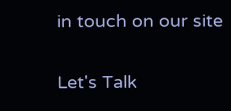in touch on our site

Let's Talk